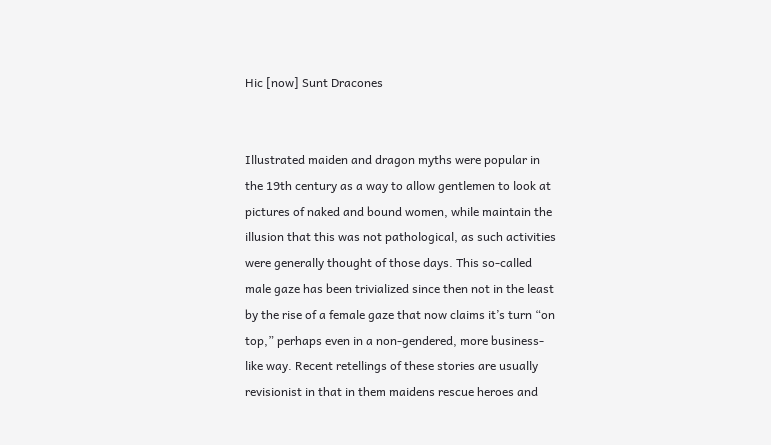Hic [now] Sunt Dracones


Illustrated maiden and dragon myths were popular in the 19th century as a way to allow gentlemen to look at pictures of naked and bound women, while maintain the illusion that this was not pathological, as such activities were generally thought of those days. This so-called male gaze has been trivialized since then not in the least by the rise of a female gaze that now claims it’s turn “on top,” perhaps even in a non-gendered, more business-like way. Recent retellings of these stories are usually revisionist in that in them maidens rescue heroes and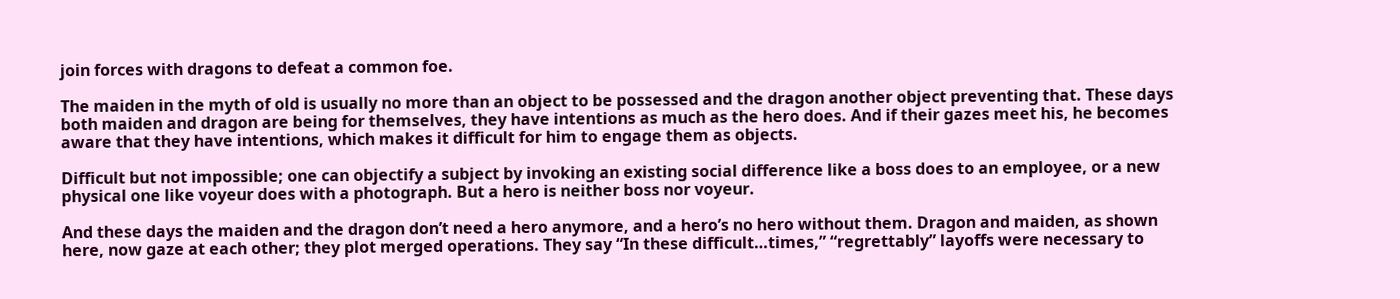join forces with dragons to defeat a common foe.

The maiden in the myth of old is usually no more than an object to be possessed and the dragon another object preventing that. These days both maiden and dragon are being for themselves, they have intentions as much as the hero does. And if their gazes meet his, he becomes aware that they have intentions, which makes it difficult for him to engage them as objects.

Difficult but not impossible; one can objectify a subject by invoking an existing social difference like a boss does to an employee, or a new physical one like voyeur does with a photograph. But a hero is neither boss nor voyeur.

And these days the maiden and the dragon don’t need a hero anymore, and a hero’s no hero without them. Dragon and maiden, as shown here, now gaze at each other; they plot merged operations. They say “In these difficult…times,” “regrettably” layoffs were necessary to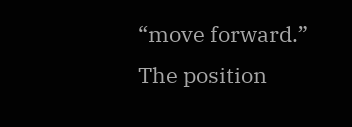“move forward.” The position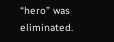“hero” was eliminated.